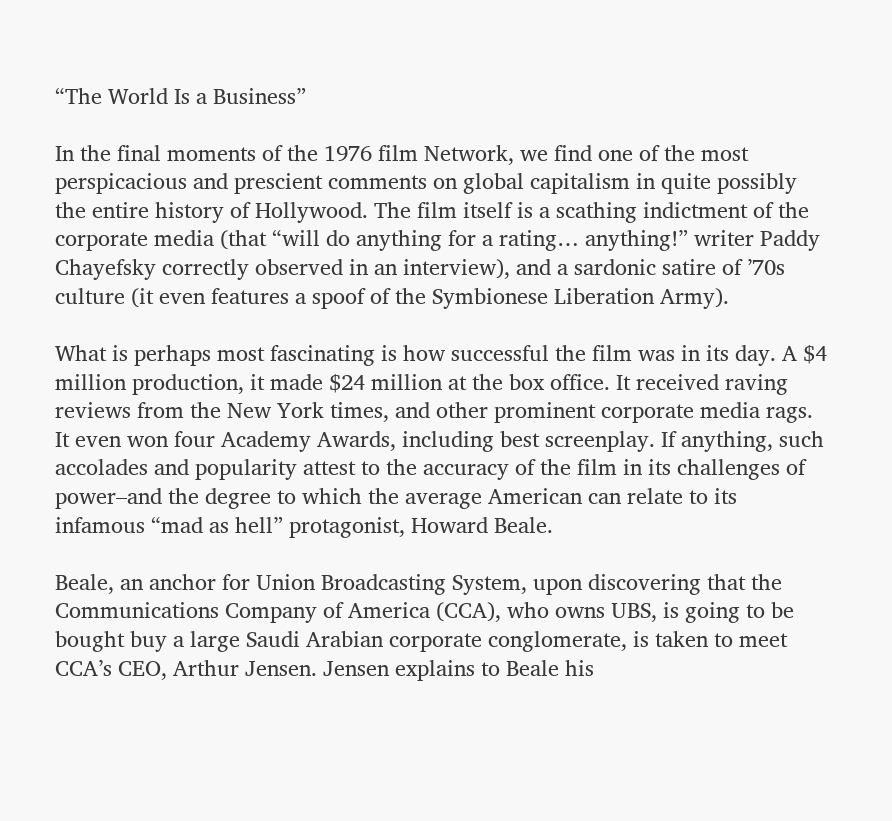“The World Is a Business”

In the final moments of the 1976 film Network, we find one of the most perspicacious and prescient comments on global capitalism in quite possibly the entire history of Hollywood. The film itself is a scathing indictment of the corporate media (that “will do anything for a rating… anything!” writer Paddy Chayefsky correctly observed in an interview), and a sardonic satire of ’70s culture (it even features a spoof of the Symbionese Liberation Army).

What is perhaps most fascinating is how successful the film was in its day. A $4 million production, it made $24 million at the box office. It received raving reviews from the New York times, and other prominent corporate media rags. It even won four Academy Awards, including best screenplay. If anything, such accolades and popularity attest to the accuracy of the film in its challenges of power–and the degree to which the average American can relate to its infamous “mad as hell” protagonist, Howard Beale.

Beale, an anchor for Union Broadcasting System, upon discovering that the Communications Company of America (CCA), who owns UBS, is going to be bought buy a large Saudi Arabian corporate conglomerate, is taken to meet CCA’s CEO, Arthur Jensen. Jensen explains to Beale his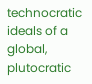technocratic ideals of a global, plutocratic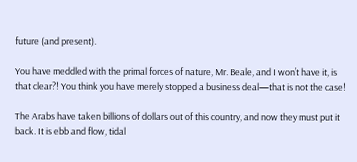future (and present).

You have meddled with the primal forces of nature, Mr. Beale, and I won’t have it, is that clear?! You think you have merely stopped a business deal—that is not the case!

The Arabs have taken billions of dollars out of this country, and now they must put it back. It is ebb and flow, tidal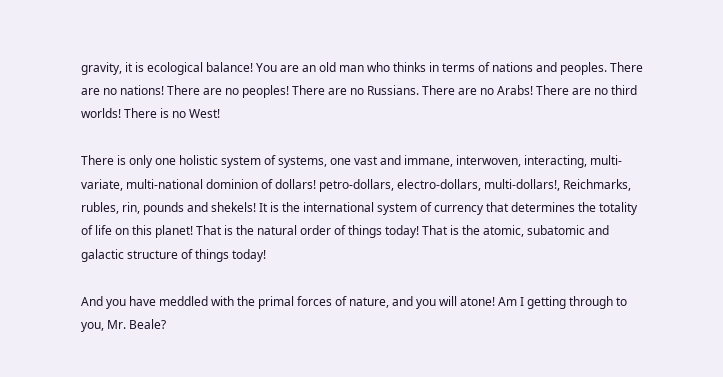gravity, it is ecological balance! You are an old man who thinks in terms of nations and peoples. There are no nations! There are no peoples! There are no Russians. There are no Arabs! There are no third worlds! There is no West!

There is only one holistic system of systems, one vast and immane, interwoven, interacting, multi-variate, multi-national dominion of dollars! petro-dollars, electro-dollars, multi-dollars!, Reichmarks, rubles, rin, pounds and shekels! It is the international system of currency that determines the totality of life on this planet! That is the natural order of things today! That is the atomic, subatomic and galactic structure of things today!

And you have meddled with the primal forces of nature, and you will atone! Am I getting through to you, Mr. Beale?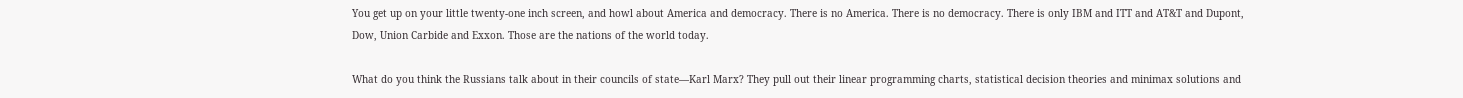You get up on your little twenty-one inch screen, and howl about America and democracy. There is no America. There is no democracy. There is only IBM and ITT and AT&T and Dupont, Dow, Union Carbide and Exxon. Those are the nations of the world today.

What do you think the Russians talk about in their councils of state—Karl Marx? They pull out their linear programming charts, statistical decision theories and minimax solutions and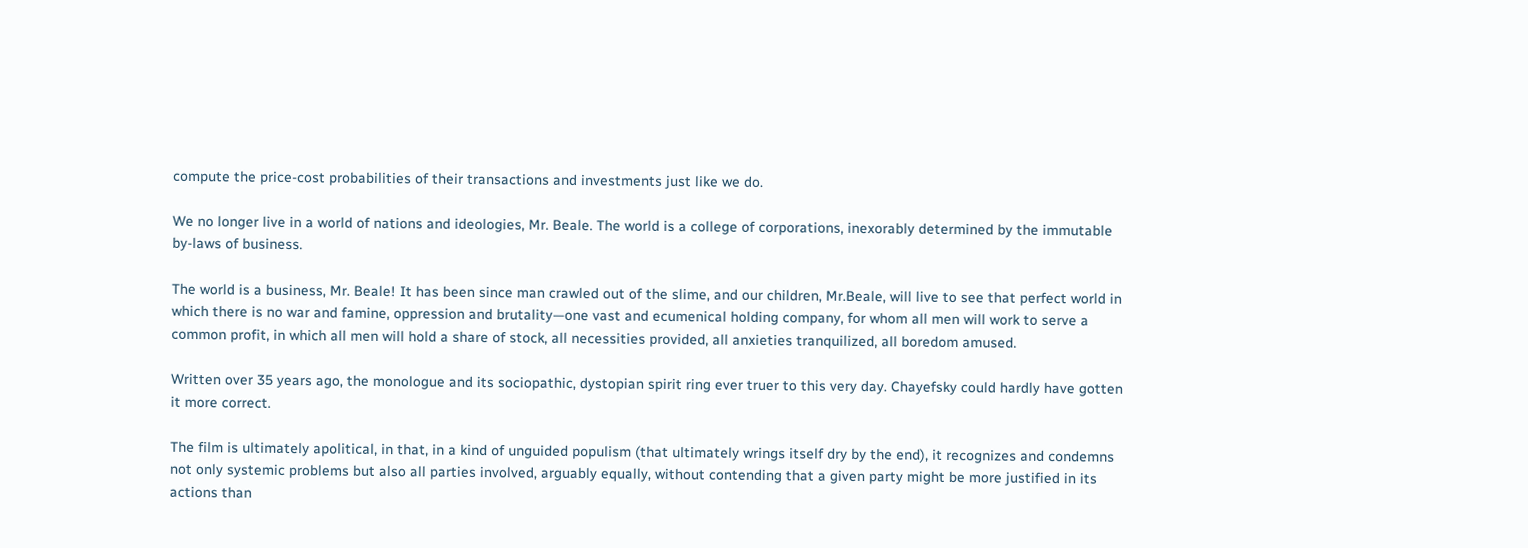compute the price-cost probabilities of their transactions and investments just like we do.

We no longer live in a world of nations and ideologies, Mr. Beale. The world is a college of corporations, inexorably determined by the immutable by-laws of business.

The world is a business, Mr. Beale! It has been since man crawled out of the slime, and our children, Mr.Beale, will live to see that perfect world in which there is no war and famine, oppression and brutality—one vast and ecumenical holding company, for whom all men will work to serve a common profit, in which all men will hold a share of stock, all necessities provided, all anxieties tranquilized, all boredom amused.

Written over 35 years ago, the monologue and its sociopathic, dystopian spirit ring ever truer to this very day. Chayefsky could hardly have gotten it more correct.

The film is ultimately apolitical, in that, in a kind of unguided populism (that ultimately wrings itself dry by the end), it recognizes and condemns not only systemic problems but also all parties involved, arguably equally, without contending that a given party might be more justified in its actions than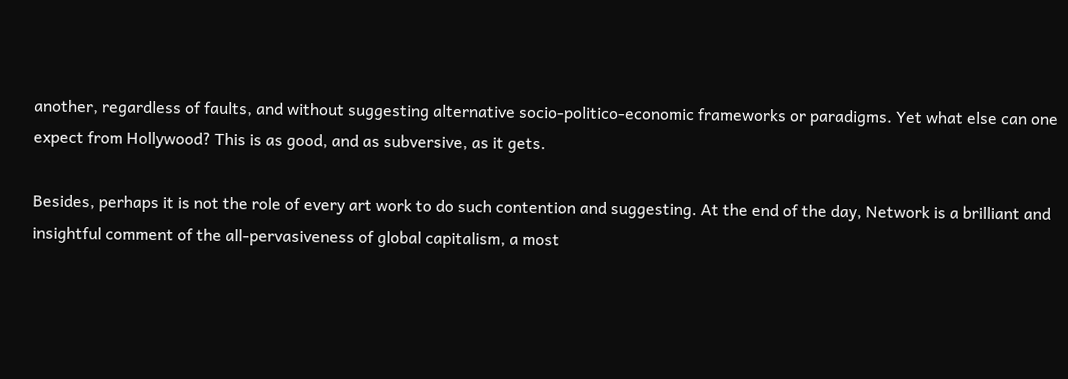another, regardless of faults, and without suggesting alternative socio-politico-economic frameworks or paradigms. Yet what else can one expect from Hollywood? This is as good, and as subversive, as it gets.

Besides, perhaps it is not the role of every art work to do such contention and suggesting. At the end of the day, Network is a brilliant and insightful comment of the all-pervasiveness of global capitalism, a most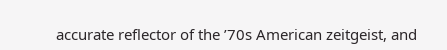accurate reflector of the ’70s American zeitgeist, and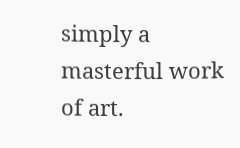simply a masterful work of art.